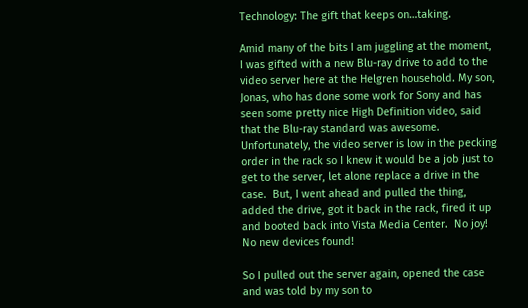Technology: The gift that keeps on…taking.

Amid many of the bits I am juggling at the moment, I was gifted with a new Blu-ray drive to add to the video server here at the Helgren household. My son, Jonas, who has done some work for Sony and has seen some pretty nice High Definition video, said that the Blu-ray standard was awesome.  Unfortunately, the video server is low in the pecking order in the rack so I knew it would be a job just to get to the server, let alone replace a drive in the case.  But, I went ahead and pulled the thing, added the drive, got it back in the rack, fired it up and booted back into Vista Media Center.  No joy! No new devices found!

So I pulled out the server again, opened the case and was told by my son to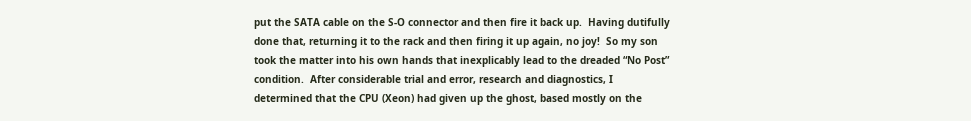put the SATA cable on the S-O connector and then fire it back up.  Having dutifully done that, returning it to the rack and then firing it up again, no joy!  So my son took the matter into his own hands that inexplicably lead to the dreaded “No Post” condition.  After considerable trial and error, research and diagnostics, I determined that the CPU (Xeon) had given up the ghost, based mostly on the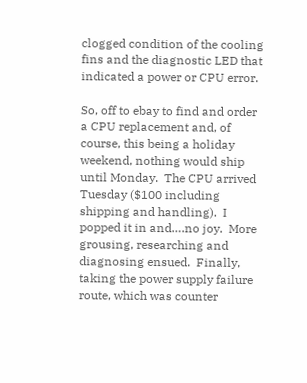clogged condition of the cooling fins and the diagnostic LED that indicated a power or CPU error.

So, off to ebay to find and order a CPU replacement and, of course, this being a holiday weekend, nothing would ship until Monday.  The CPU arrived Tuesday ($100 including shipping and handling).  I popped it in and….no joy.  More grousing, researching and diagnosing ensued.  Finally, taking the power supply failure route, which was counter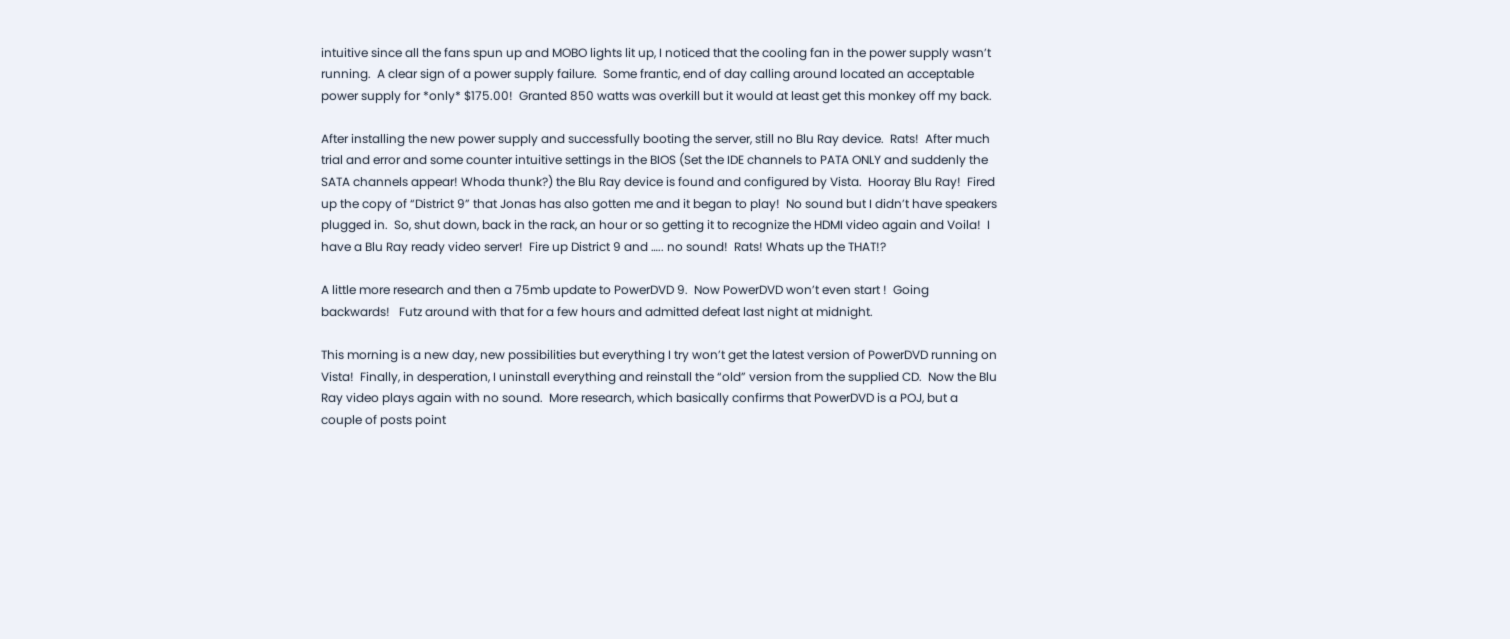intuitive since all the fans spun up and MOBO lights lit up, I noticed that the cooling fan in the power supply wasn’t running.  A clear sign of a power supply failure.  Some frantic, end of day calling around located an acceptable power supply for *only* $175.00!  Granted 850 watts was overkill but it would at least get this monkey off my back.

After installing the new power supply and successfully booting the server, still no Blu Ray device.  Rats!  After much trial and error and some counter intuitive settings in the BIOS (Set the IDE channels to PATA ONLY and suddenly the SATA channels appear! Whoda thunk?) the Blu Ray device is found and configured by Vista.  Hooray Blu Ray!  Fired up the copy of “District 9” that Jonas has also gotten me and it began to play!  No sound but I didn’t have speakers plugged in.  So, shut down, back in the rack, an hour or so getting it to recognize the HDMI video again and Voila!  I have a Blu Ray ready video server!  Fire up District 9 and ….. no sound!  Rats! Whats up the THAT!?

A little more research and then a 75mb update to PowerDVD 9.  Now PowerDVD won’t even start !  Going backwards!   Futz around with that for a few hours and admitted defeat last night at midnight.

This morning is a new day, new possibilities but everything I try won’t get the latest version of PowerDVD running on Vista!  Finally, in desperation, I uninstall everything and reinstall the “old” version from the supplied CD.  Now the Blu Ray video plays again with no sound.  More research, which basically confirms that PowerDVD is a POJ, but a couple of posts point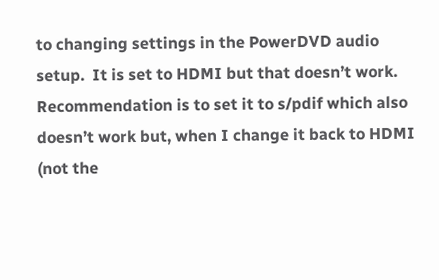to changing settings in the PowerDVD audio setup.  It is set to HDMI but that doesn’t work.  Recommendation is to set it to s/pdif which also doesn’t work but, when I change it back to HDMI (not the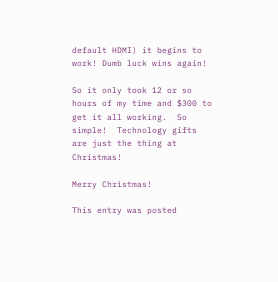default HDMI) it begins to work! Dumb luck wins again!

So it only took 12 or so hours of my time and $300 to get it all working.  So simple!  Technology gifts are just the thing at Christmas!

Merry Christmas!

This entry was posted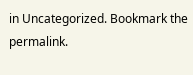in Uncategorized. Bookmark the permalink.